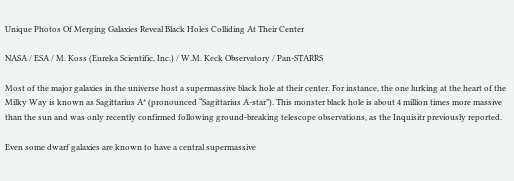Unique Photos Of Merging Galaxies Reveal Black Holes Colliding At Their Center

NASA / ESA / M. Koss (Eureka Scientific, Inc.) / W.M. Keck Observatory / Pan-STARRS

Most of the major galaxies in the universe host a supermassive black hole at their center. For instance, the one lurking at the heart of the Milky Way is known as Sagittarius A* (pronounced “Sagittarius A-star”). This monster black hole is about 4 million times more massive than the sun and was only recently confirmed following ground-breaking telescope observations, as the Inquisitr previously reported.

Even some dwarf galaxies are known to have a central supermassive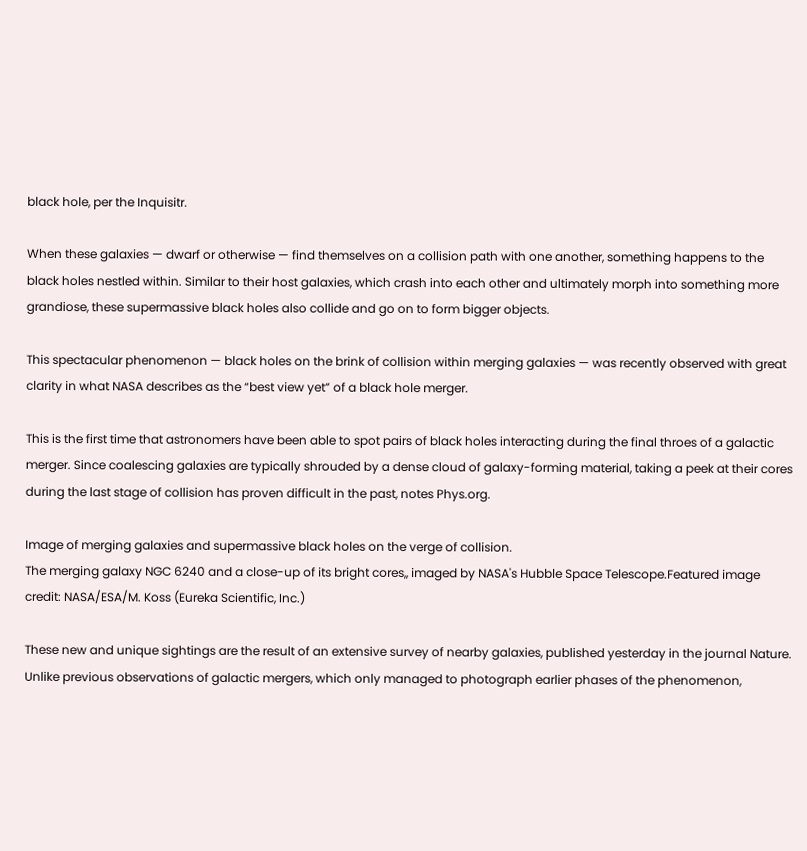black hole, per the Inquisitr.

When these galaxies — dwarf or otherwise — find themselves on a collision path with one another, something happens to the black holes nestled within. Similar to their host galaxies, which crash into each other and ultimately morph into something more grandiose, these supermassive black holes also collide and go on to form bigger objects.

This spectacular phenomenon — black holes on the brink of collision within merging galaxies — was recently observed with great clarity in what NASA describes as the “best view yet” of a black hole merger.

This is the first time that astronomers have been able to spot pairs of black holes interacting during the final throes of a galactic merger. Since coalescing galaxies are typically shrouded by a dense cloud of galaxy-forming material, taking a peek at their cores during the last stage of collision has proven difficult in the past, notes Phys.org.

Image of merging galaxies and supermassive black holes on the verge of collision.
The merging galaxy NGC 6240 and a close-up of its bright cores,, imaged by NASA's Hubble Space Telescope.Featured image credit: NASA/ESA/M. Koss (Eureka Scientific, Inc.)

These new and unique sightings are the result of an extensive survey of nearby galaxies, published yesterday in the journal Nature. Unlike previous observations of galactic mergers, which only managed to photograph earlier phases of the phenomenon,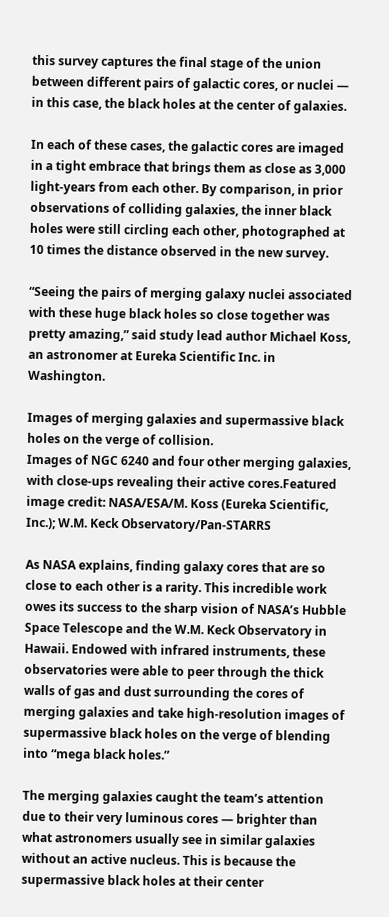this survey captures the final stage of the union between different pairs of galactic cores, or nuclei — in this case, the black holes at the center of galaxies.

In each of these cases, the galactic cores are imaged in a tight embrace that brings them as close as 3,000 light-years from each other. By comparison, in prior observations of colliding galaxies, the inner black holes were still circling each other, photographed at 10 times the distance observed in the new survey.

“Seeing the pairs of merging galaxy nuclei associated with these huge black holes so close together was pretty amazing,” said study lead author Michael Koss, an astronomer at Eureka Scientific Inc. in Washington.

Images of merging galaxies and supermassive black holes on the verge of collision.
Images of NGC 6240 and four other merging galaxies, with close-ups revealing their active cores.Featured image credit: NASA/ESA/M. Koss (Eureka Scientific, Inc.); W.M. Keck Observatory/Pan-STARRS

As NASA explains, finding galaxy cores that are so close to each other is a rarity. This incredible work owes its success to the sharp vision of NASA’s Hubble Space Telescope and the W.M. Keck Observatory in Hawaii. Endowed with infrared instruments, these observatories were able to peer through the thick walls of gas and dust surrounding the cores of merging galaxies and take high-resolution images of supermassive black holes on the verge of blending into “mega black holes.”

The merging galaxies caught the team’s attention due to their very luminous cores — brighter than what astronomers usually see in similar galaxies without an active nucleus. This is because the supermassive black holes at their center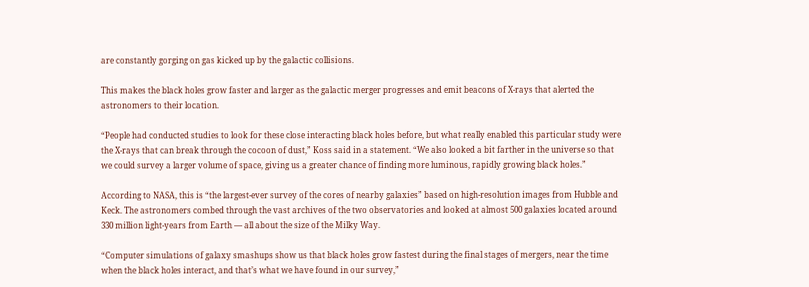are constantly gorging on gas kicked up by the galactic collisions.

This makes the black holes grow faster and larger as the galactic merger progresses and emit beacons of X-rays that alerted the astronomers to their location.

“People had conducted studies to look for these close interacting black holes before, but what really enabled this particular study were the X-rays that can break through the cocoon of dust,” Koss said in a statement. “We also looked a bit farther in the universe so that we could survey a larger volume of space, giving us a greater chance of finding more luminous, rapidly growing black holes.”

According to NASA, this is “the largest-ever survey of the cores of nearby galaxies” based on high-resolution images from Hubble and Keck. The astronomers combed through the vast archives of the two observatories and looked at almost 500 galaxies located around 330 million light-years from Earth — all about the size of the Milky Way.

“Computer simulations of galaxy smashups show us that black holes grow fastest during the final stages of mergers, near the time when the black holes interact, and that’s what we have found in our survey,”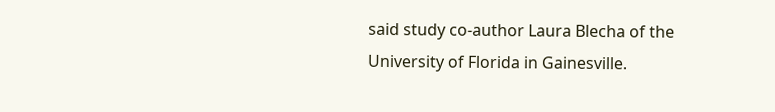said study co-author Laura Blecha of the University of Florida in Gainesville.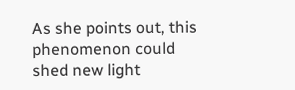As she points out, this phenomenon could shed new light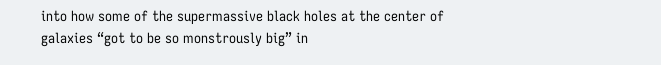into how some of the supermassive black holes at the center of galaxies “got to be so monstrously big” in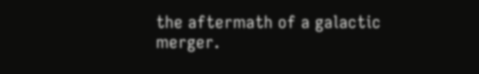the aftermath of a galactic merger.